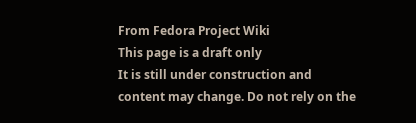From Fedora Project Wiki
This page is a draft only
It is still under construction and content may change. Do not rely on the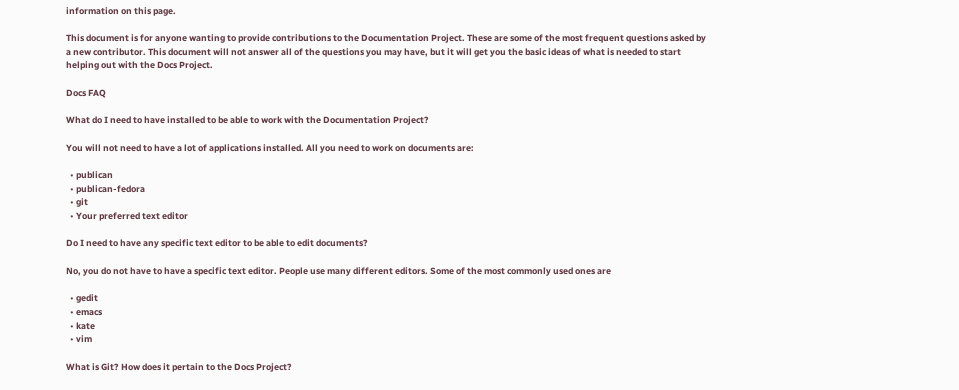information on this page.

This document is for anyone wanting to provide contributions to the Documentation Project. These are some of the most frequent questions asked by a new contributor. This document will not answer all of the questions you may have, but it will get you the basic ideas of what is needed to start helping out with the Docs Project.

Docs FAQ

What do I need to have installed to be able to work with the Documentation Project?

You will not need to have a lot of applications installed. All you need to work on documents are:

  • publican
  • publican-fedora
  • git
  • Your preferred text editor

Do I need to have any specific text editor to be able to edit documents?

No, you do not have to have a specific text editor. People use many different editors. Some of the most commonly used ones are

  • gedit
  • emacs
  • kate
  • vim

What is Git? How does it pertain to the Docs Project?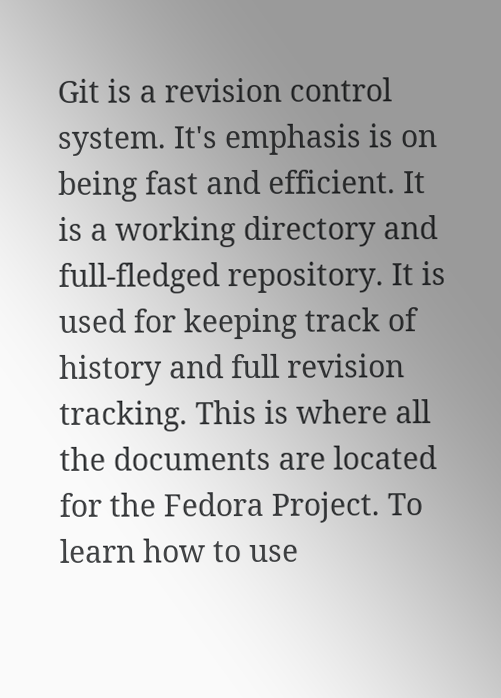Git is a revision control system. It's emphasis is on being fast and efficient. It is a working directory and full-fledged repository. It is used for keeping track of history and full revision tracking. This is where all the documents are located for the Fedora Project. To learn how to use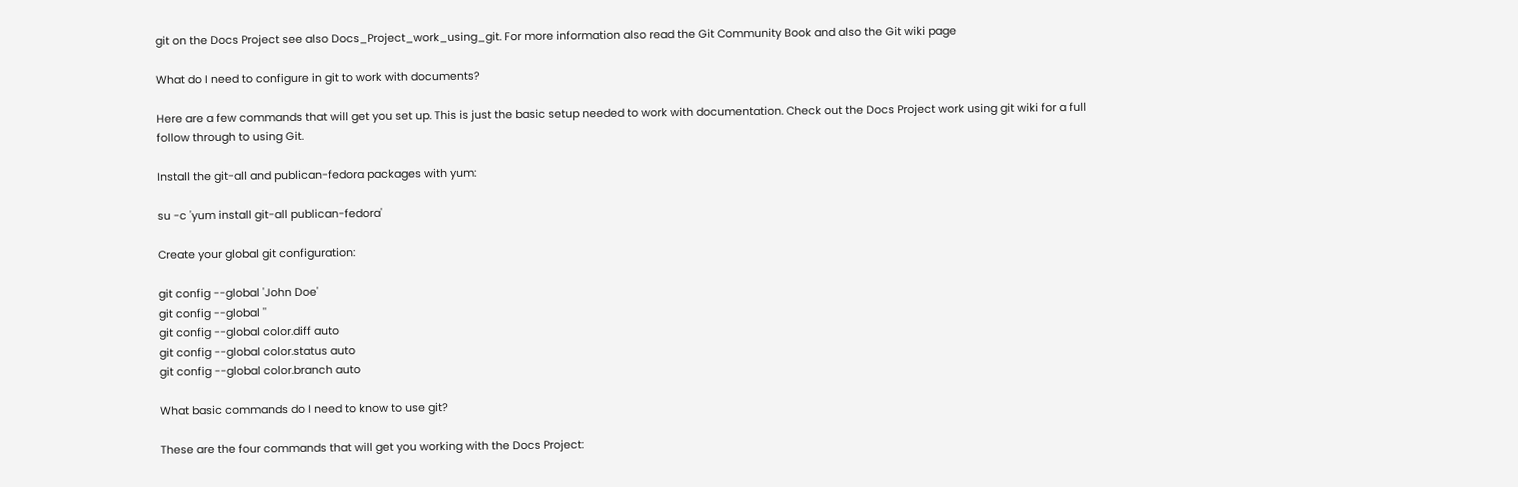git on the Docs Project see also Docs_Project_work_using_git. For more information also read the Git Community Book and also the Git wiki page

What do I need to configure in git to work with documents?

Here are a few commands that will get you set up. This is just the basic setup needed to work with documentation. Check out the Docs Project work using git wiki for a full follow through to using Git.

Install the git-all and publican-fedora packages with yum:

su -c 'yum install git-all publican-fedora'

Create your global git configuration:

git config --global 'John Doe'
git config --global ''
git config --global color.diff auto
git config --global color.status auto
git config --global color.branch auto

What basic commands do I need to know to use git?

These are the four commands that will get you working with the Docs Project: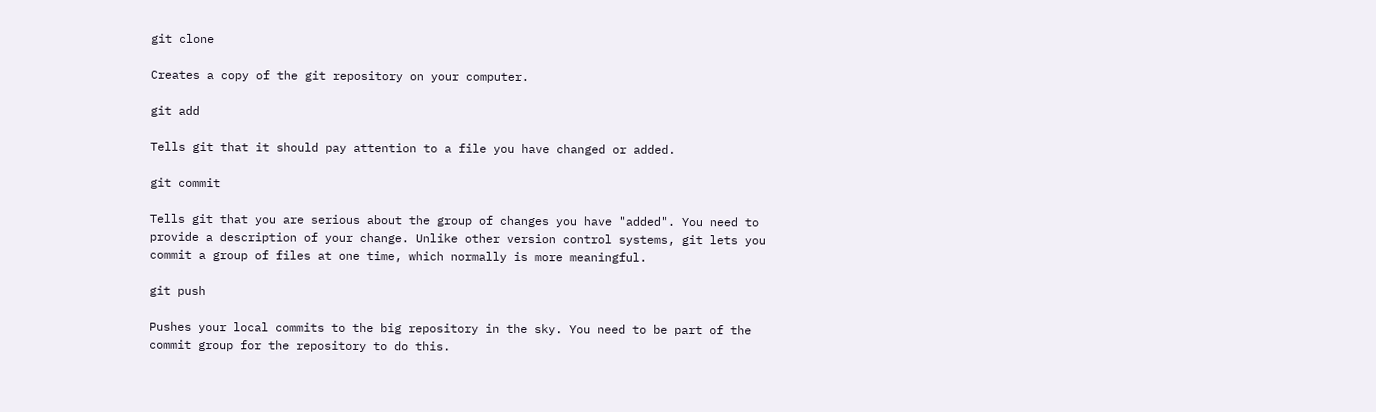git clone

Creates a copy of the git repository on your computer.

git add

Tells git that it should pay attention to a file you have changed or added.

git commit

Tells git that you are serious about the group of changes you have "added". You need to provide a description of your change. Unlike other version control systems, git lets you commit a group of files at one time, which normally is more meaningful.

git push

Pushes your local commits to the big repository in the sky. You need to be part of the commit group for the repository to do this.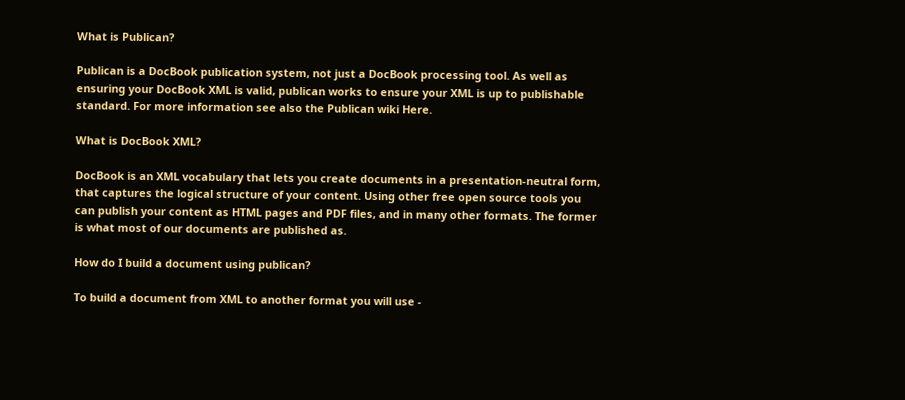What is Publican?

Publican is a DocBook publication system, not just a DocBook processing tool. As well as ensuring your DocBook XML is valid, publican works to ensure your XML is up to publishable standard. For more information see also the Publican wiki Here.

What is DocBook XML?

DocBook is an XML vocabulary that lets you create documents in a presentation-neutral form, that captures the logical structure of your content. Using other free open source tools you can publish your content as HTML pages and PDF files, and in many other formats. The former is what most of our documents are published as.

How do I build a document using publican?

To build a document from XML to another format you will use -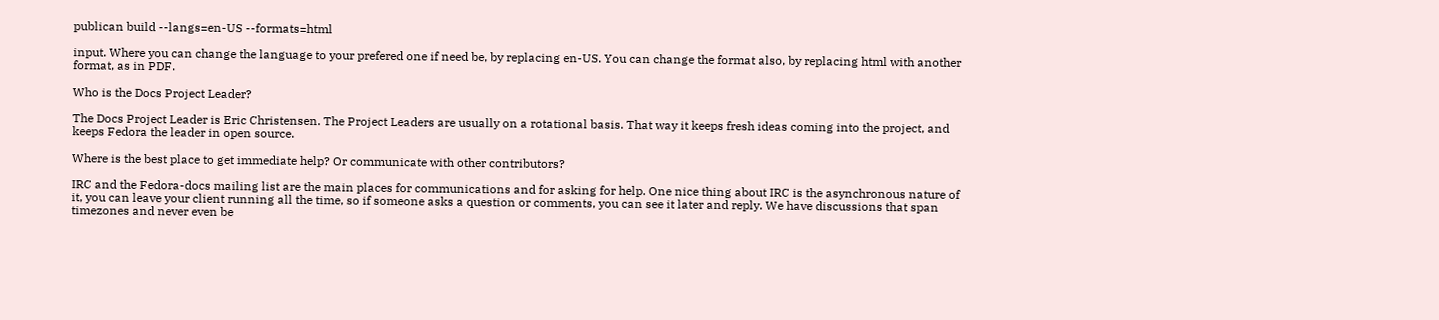publican build --langs=en-US --formats=html

input. Where you can change the language to your prefered one if need be, by replacing en-US. You can change the format also, by replacing html with another format, as in PDF.

Who is the Docs Project Leader?

The Docs Project Leader is Eric Christensen. The Project Leaders are usually on a rotational basis. That way it keeps fresh ideas coming into the project, and keeps Fedora the leader in open source.

Where is the best place to get immediate help? Or communicate with other contributors?

IRC and the Fedora-docs mailing list are the main places for communications and for asking for help. One nice thing about IRC is the asynchronous nature of it, you can leave your client running all the time, so if someone asks a question or comments, you can see it later and reply. We have discussions that span timezones and never even be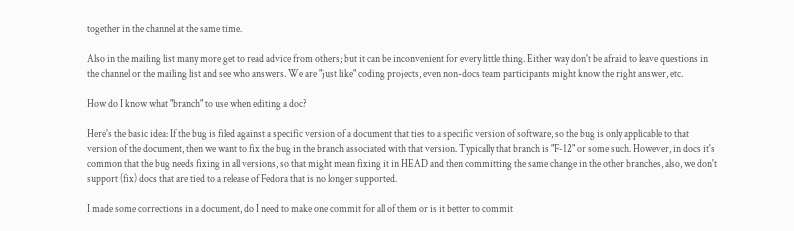together in the channel at the same time.

Also in the mailing list many more get to read advice from others; but it can be inconvenient for every little thing. Either way don't be afraid to leave questions in the channel or the mailing list and see who answers. We are "just like" coding projects, even non-docs team participants might know the right answer, etc.

How do I know what "branch" to use when editing a doc?

Here's the basic idea: If the bug is filed against a specific version of a document that ties to a specific version of software, so the bug is only applicable to that version of the document, then we want to fix the bug in the branch associated with that version. Typically that branch is "F-12" or some such. However, in docs it's common that the bug needs fixing in all versions, so that might mean fixing it in HEAD and then committing the same change in the other branches, also, we don't support (fix) docs that are tied to a release of Fedora that is no longer supported.

I made some corrections in a document, do I need to make one commit for all of them or is it better to commit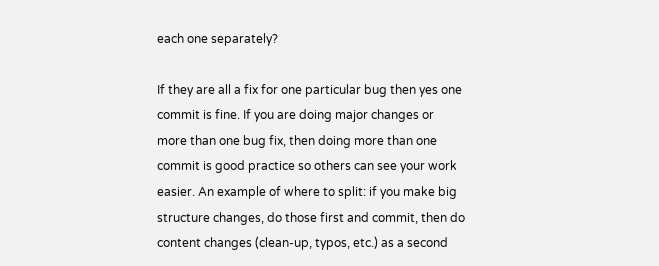each one separately?

If they are all a fix for one particular bug then yes one commit is fine. If you are doing major changes or more than one bug fix, then doing more than one commit is good practice so others can see your work easier. An example of where to split: if you make big structure changes, do those first and commit, then do content changes (clean-up, typos, etc.) as a second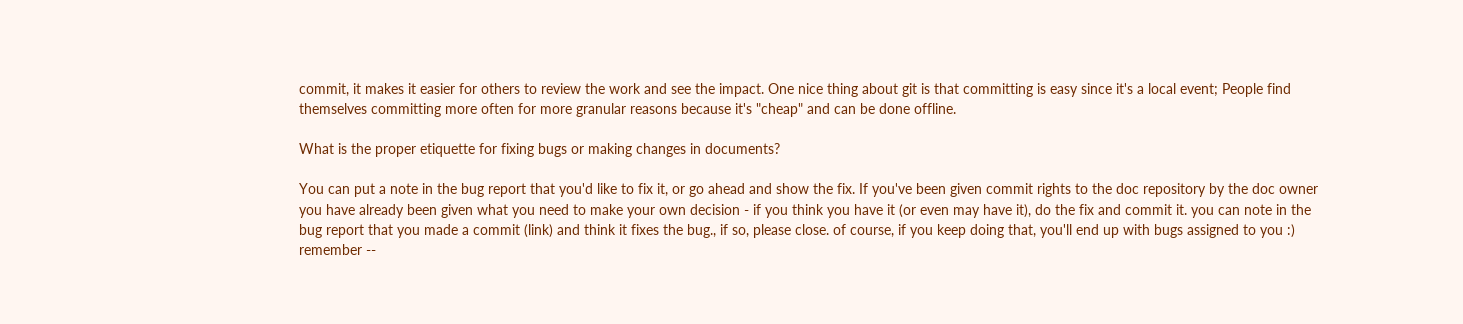commit, it makes it easier for others to review the work and see the impact. One nice thing about git is that committing is easy since it's a local event; People find themselves committing more often for more granular reasons because it's "cheap" and can be done offline.

What is the proper etiquette for fixing bugs or making changes in documents?

You can put a note in the bug report that you'd like to fix it, or go ahead and show the fix. If you've been given commit rights to the doc repository by the doc owner you have already been given what you need to make your own decision - if you think you have it (or even may have it), do the fix and commit it. you can note in the bug report that you made a commit (link) and think it fixes the bug., if so, please close. of course, if you keep doing that, you'll end up with bugs assigned to you :) remember --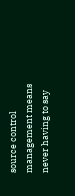source control management means never having to say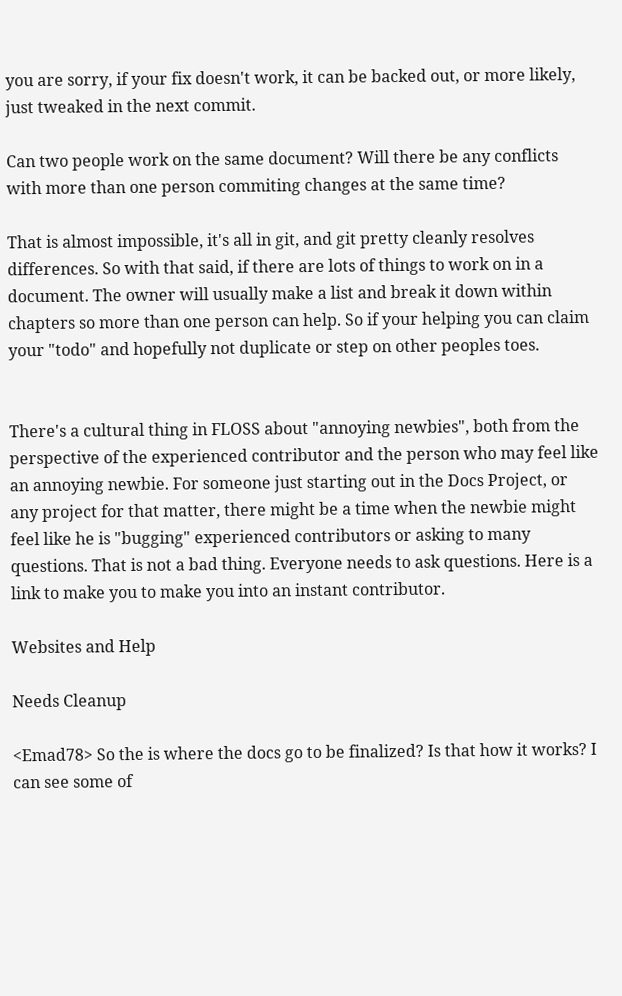you are sorry, if your fix doesn't work, it can be backed out, or more likely, just tweaked in the next commit.

Can two people work on the same document? Will there be any conflicts with more than one person commiting changes at the same time?

That is almost impossible, it's all in git, and git pretty cleanly resolves differences. So with that said, if there are lots of things to work on in a document. The owner will usually make a list and break it down within chapters so more than one person can help. So if your helping you can claim your "todo" and hopefully not duplicate or step on other peoples toes.


There's a cultural thing in FLOSS about "annoying newbies", both from the perspective of the experienced contributor and the person who may feel like an annoying newbie. For someone just starting out in the Docs Project, or any project for that matter, there might be a time when the newbie might feel like he is "bugging" experienced contributors or asking to many questions. That is not a bad thing. Everyone needs to ask questions. Here is a link to make you to make you into an instant contributor.

Websites and Help

Needs Cleanup

<Emad78> So the is where the docs go to be finalized? Is that how it works? I can see some of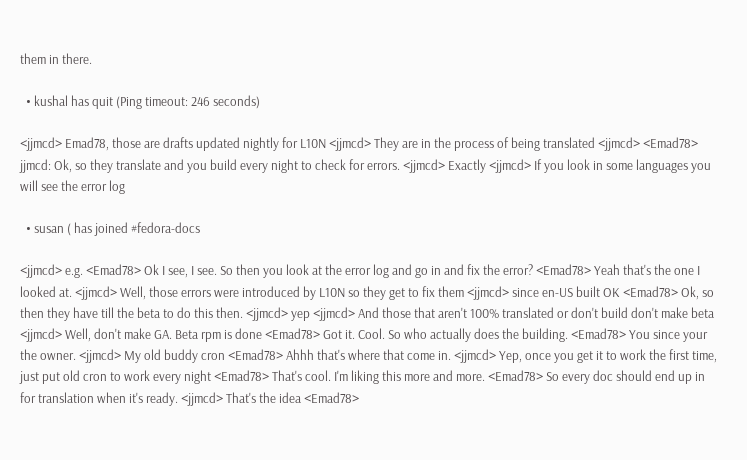them in there.

  • kushal has quit (Ping timeout: 246 seconds)

<jjmcd> Emad78, those are drafts updated nightly for L10N <jjmcd> They are in the process of being translated <jjmcd> <Emad78> jjmcd: Ok, so they translate and you build every night to check for errors. <jjmcd> Exactly <jjmcd> If you look in some languages you will see the error log

  • susan ( has joined #fedora-docs

<jjmcd> e.g. <Emad78> Ok I see, I see. So then you look at the error log and go in and fix the error? <Emad78> Yeah that's the one I looked at. <jjmcd> Well, those errors were introduced by L10N so they get to fix them <jjmcd> since en-US built OK <Emad78> Ok, so then they have till the beta to do this then. <jjmcd> yep <jjmcd> And those that aren't 100% translated or don't build don't make beta <jjmcd> Well, don't make GA. Beta rpm is done <Emad78> Got it. Cool. So who actually does the building. <Emad78> You since your the owner. <jjmcd> My old buddy cron <Emad78> Ahhh that's where that come in. <jjmcd> Yep, once you get it to work the first time, just put old cron to work every night <Emad78> That's cool. I'm liking this more and more. <Emad78> So every doc should end up in for translation when it's ready. <jjmcd> That's the idea <Emad78>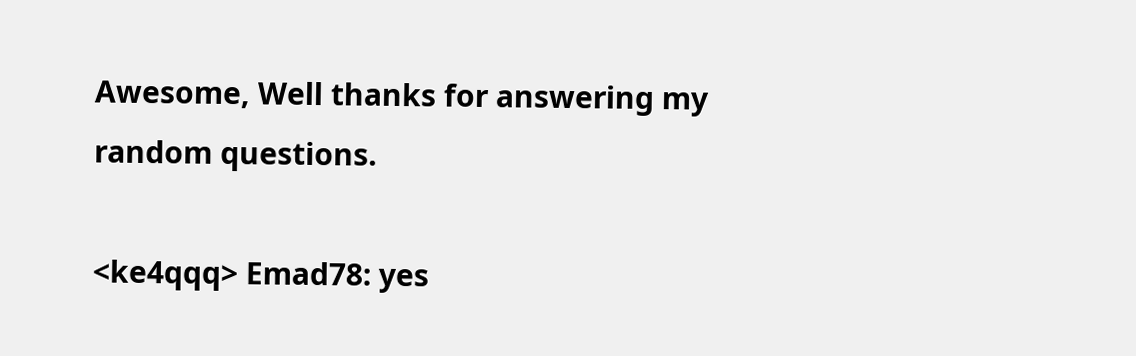Awesome, Well thanks for answering my random questions.

<ke4qqq> Emad78: yes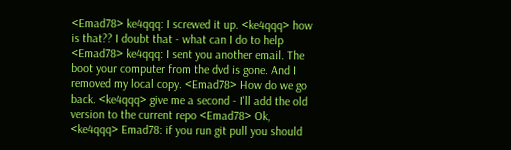<Emad78> ke4qqq: I screwed it up. <ke4qqq> how is that?? I doubt that - what can I do to help <Emad78> ke4qqq: I sent you another email. The boot your computer from the dvd is gone. And I removed my local copy. <Emad78> How do we go back. <ke4qqq> give me a second - I'll add the old version to the current repo <Emad78> Ok, <ke4qqq> Emad78: if you run git pull you should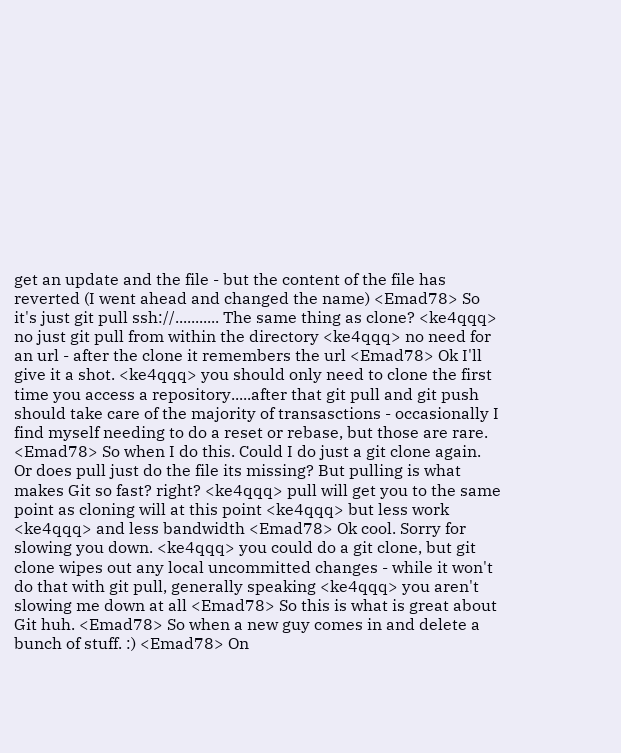get an update and the file - but the content of the file has reverted (I went ahead and changed the name) <Emad78> So it's just git pull ssh://........... The same thing as clone? <ke4qqq> no just git pull from within the directory <ke4qqq> no need for an url - after the clone it remembers the url <Emad78> Ok I'll give it a shot. <ke4qqq> you should only need to clone the first time you access a repository.....after that git pull and git push should take care of the majority of transasctions - occasionally I find myself needing to do a reset or rebase, but those are rare. <Emad78> So when I do this. Could I do just a git clone again. Or does pull just do the file its missing? But pulling is what makes Git so fast? right? <ke4qqq> pull will get you to the same point as cloning will at this point <ke4qqq> but less work <ke4qqq> and less bandwidth <Emad78> Ok cool. Sorry for slowing you down. <ke4qqq> you could do a git clone, but git clone wipes out any local uncommitted changes - while it won't do that with git pull, generally speaking <ke4qqq> you aren't slowing me down at all <Emad78> So this is what is great about Git huh. <Emad78> So when a new guy comes in and delete a bunch of stuff. :) <Emad78> On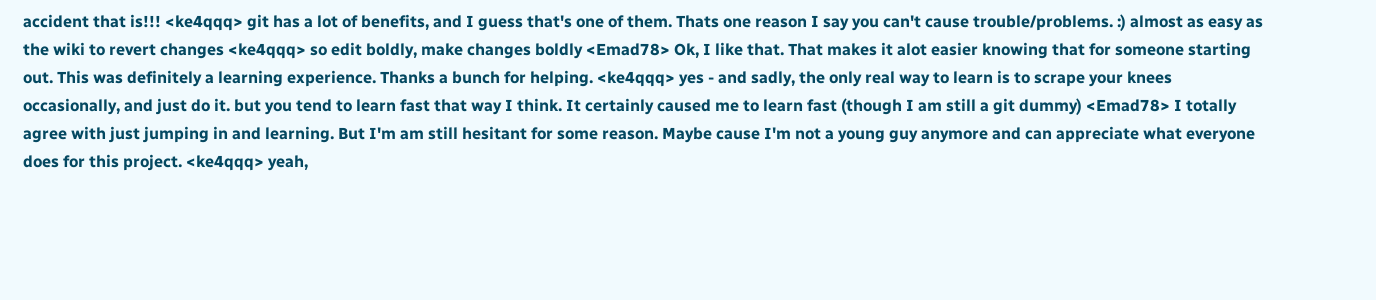accident that is!!! <ke4qqq> git has a lot of benefits, and I guess that's one of them. Thats one reason I say you can't cause trouble/problems. :) almost as easy as the wiki to revert changes <ke4qqq> so edit boldly, make changes boldly <Emad78> Ok, I like that. That makes it alot easier knowing that for someone starting out. This was definitely a learning experience. Thanks a bunch for helping. <ke4qqq> yes - and sadly, the only real way to learn is to scrape your knees occasionally, and just do it. but you tend to learn fast that way I think. It certainly caused me to learn fast (though I am still a git dummy) <Emad78> I totally agree with just jumping in and learning. But I'm am still hesitant for some reason. Maybe cause I'm not a young guy anymore and can appreciate what everyone does for this project. <ke4qqq> yeah,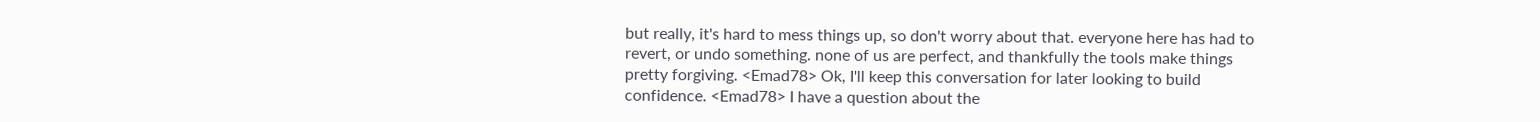but really, it's hard to mess things up, so don't worry about that. everyone here has had to revert, or undo something. none of us are perfect, and thankfully the tools make things pretty forgiving. <Emad78> Ok, I'll keep this conversation for later looking to build confidence. <Emad78> I have a question about the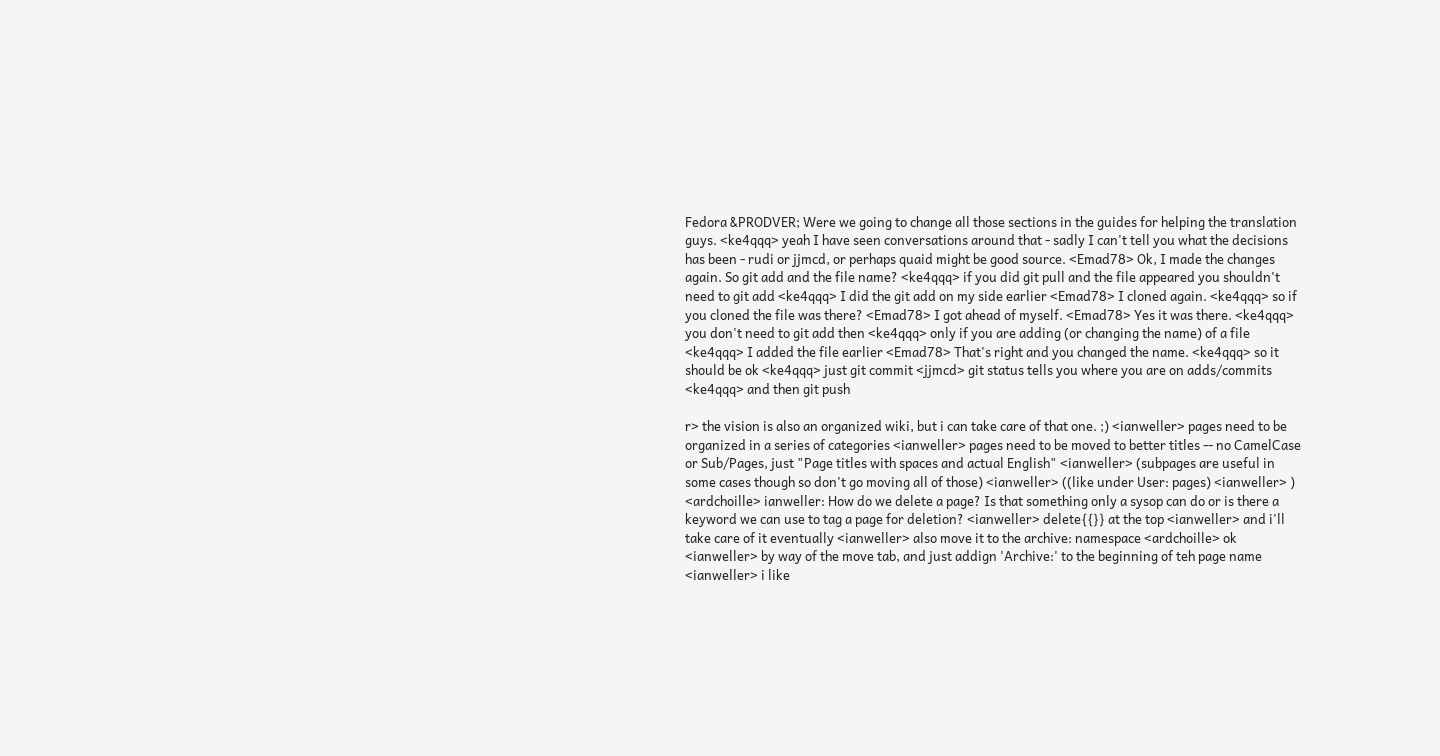Fedora &PRODVER; Were we going to change all those sections in the guides for helping the translation guys. <ke4qqq> yeah I have seen conversations around that - sadly I can't tell you what the decisions has been - rudi or jjmcd, or perhaps quaid might be good source. <Emad78> Ok, I made the changes again. So git add and the file name? <ke4qqq> if you did git pull and the file appeared you shouldn't need to git add <ke4qqq> I did the git add on my side earlier <Emad78> I cloned again. <ke4qqq> so if you cloned the file was there? <Emad78> I got ahead of myself. <Emad78> Yes it was there. <ke4qqq> you don't need to git add then <ke4qqq> only if you are adding (or changing the name) of a file <ke4qqq> I added the file earlier <Emad78> That's right and you changed the name. <ke4qqq> so it should be ok <ke4qqq> just git commit <jjmcd> git status tells you where you are on adds/commits <ke4qqq> and then git push

r> the vision is also an organized wiki, but i can take care of that one. ;) <ianweller> pages need to be organized in a series of categories <ianweller> pages need to be moved to better titles -- no CamelCase or Sub/Pages, just "Page titles with spaces and actual English" <ianweller> (subpages are useful in some cases though so don't go moving all of those) <ianweller> ((like under User: pages) <ianweller> ) <ardchoille> ianweller: How do we delete a page? Is that something only a sysop can do or is there a keyword we can use to tag a page for deletion? <ianweller> delete{{}} at the top <ianweller> and i'll take care of it eventually <ianweller> also move it to the archive: namespace <ardchoille> ok <ianweller> by way of the move tab, and just addign 'Archive:' to the beginning of teh page name <ianweller> i like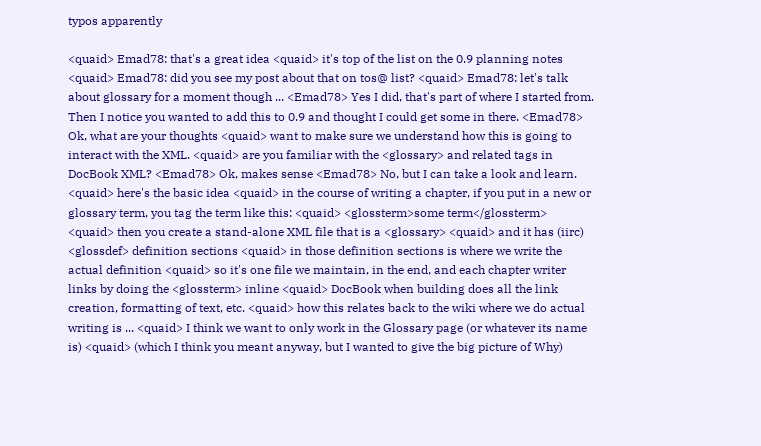typos apparently

<quaid> Emad78: that's a great idea <quaid> it's top of the list on the 0.9 planning notes <quaid> Emad78: did you see my post about that on tos@ list? <quaid> Emad78: let's talk about glossary for a moment though ... <Emad78> Yes I did, that's part of where I started from. Then I notice you wanted to add this to 0.9 and thought I could get some in there. <Emad78> Ok, what are your thoughts <quaid> want to make sure we understand how this is going to interact with the XML. <quaid> are you familiar with the <glossary> and related tags in DocBook XML? <Emad78> Ok, makes sense <Emad78> No, but I can take a look and learn. <quaid> here's the basic idea <quaid> in the course of writing a chapter, if you put in a new or glossary term, you tag the term like this: <quaid> <glossterm>some term</glossterm> <quaid> then you create a stand-alone XML file that is a <glossary> <quaid> and it has (iirc) <glossdef> definition sections <quaid> in those definition sections is where we write the actual definition <quaid> so it's one file we maintain, in the end, and each chapter writer links by doing the <glossterm> inline <quaid> DocBook when building does all the link creation, formatting of text, etc. <quaid> how this relates back to the wiki where we do actual writing is ... <quaid> I think we want to only work in the Glossary page (or whatever its name is) <quaid> (which I think you meant anyway, but I wanted to give the big picture of Why)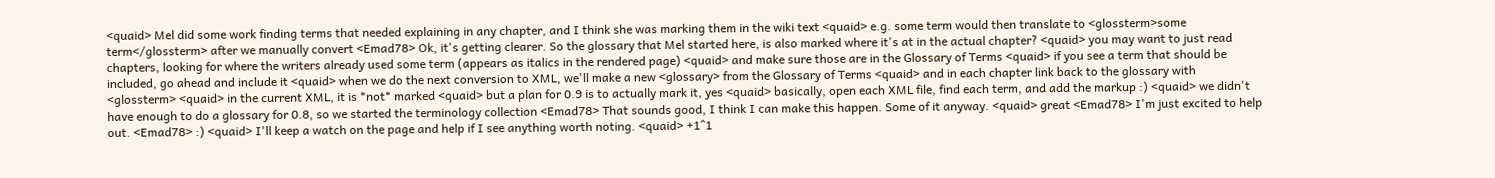<quaid> Mel did some work finding terms that needed explaining in any chapter, and I think she was marking them in the wiki text <quaid> e.g. some term would then translate to <glossterm>some term</glossterm> after we manually convert <Emad78> Ok, it's getting clearer. So the glossary that Mel started here, is also marked where it's at in the actual chapter? <quaid> you may want to just read chapters, looking for where the writers already used some term (appears as italics in the rendered page) <quaid> and make sure those are in the Glossary of Terms <quaid> if you see a term that should be included, go ahead and include it <quaid> when we do the next conversion to XML, we'll make a new <glossary> from the Glossary of Terms <quaid> and in each chapter link back to the glossary with <glossterm> <quaid> in the current XML, it is *not* marked <quaid> but a plan for 0.9 is to actually mark it, yes <quaid> basically, open each XML file, find each term, and add the markup :) <quaid> we didn't have enough to do a glossary for 0.8, so we started the terminology collection <Emad78> That sounds good, I think I can make this happen. Some of it anyway. <quaid> great <Emad78> I'm just excited to help out. <Emad78> :) <quaid> I'll keep a watch on the page and help if I see anything worth noting. <quaid> +1^1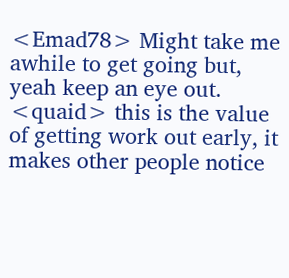<Emad78> Might take me awhile to get going but, yeah keep an eye out. <quaid> this is the value of getting work out early, it makes other people notice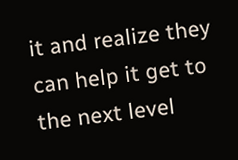it and realize they can help it get to the next level